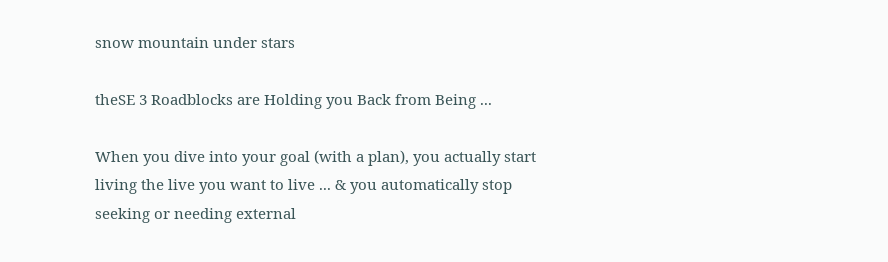snow mountain under stars

theSE 3 Roadblocks are Holding you Back from Being ...

When you dive into your goal (with a plan), you actually start living the live you want to live ... & you automatically stop seeking or needing external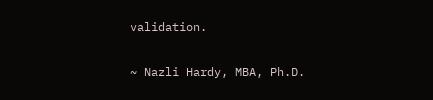validation.

~ Nazli Hardy, MBA, Ph.D.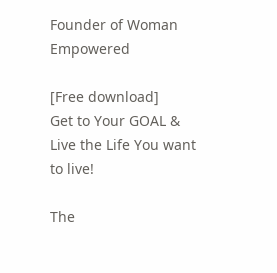Founder of Woman Empowered

[Free download]
Get to Your GOAL & Live the Life You want to live!

The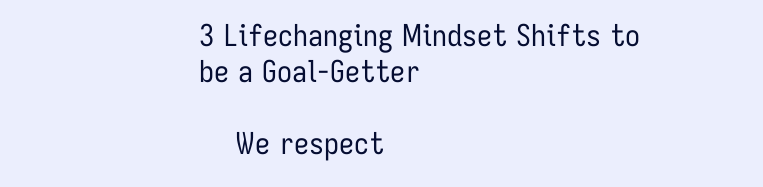3 Lifechanging Mindset Shifts to be a Goal-Getter

    We respect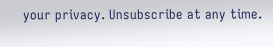your privacy. Unsubscribe at any time.